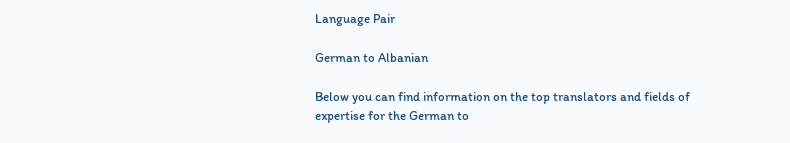Language Pair

German to Albanian

Below you can find information on the top translators and fields of expertise for the German to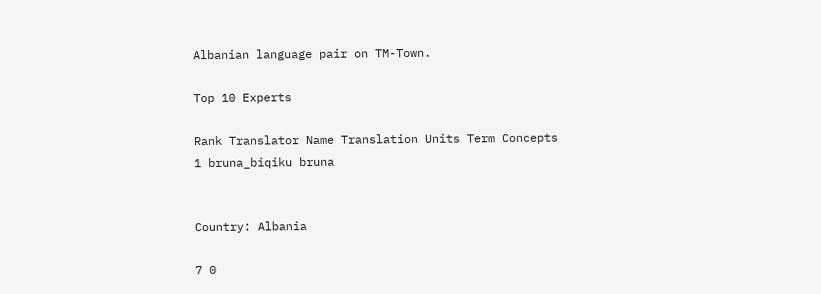Albanian language pair on TM-Town.

Top 10 Experts

Rank Translator Name Translation Units Term Concepts
1 bruna_biqiku bruna


Country: Albania

7 0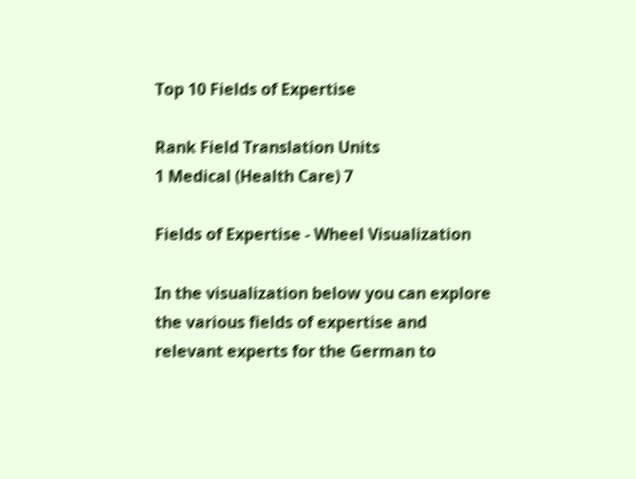Top 10 Fields of Expertise

Rank Field Translation Units
1 Medical (Health Care) 7

Fields of Expertise - Wheel Visualization

In the visualization below you can explore the various fields of expertise and relevant experts for the German to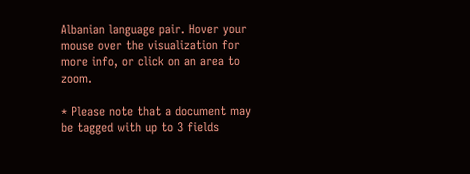Albanian language pair. Hover your mouse over the visualization for more info, or click on an area to zoom.

* Please note that a document may be tagged with up to 3 fields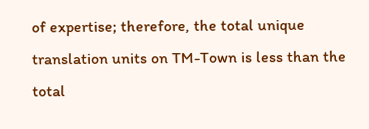of expertise; therefore, the total unique translation units on TM-Town is less than the total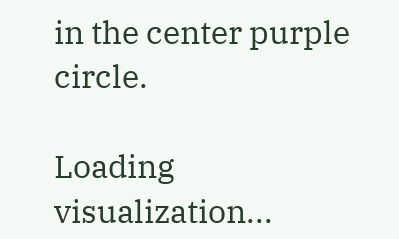in the center purple circle.

Loading visualization...